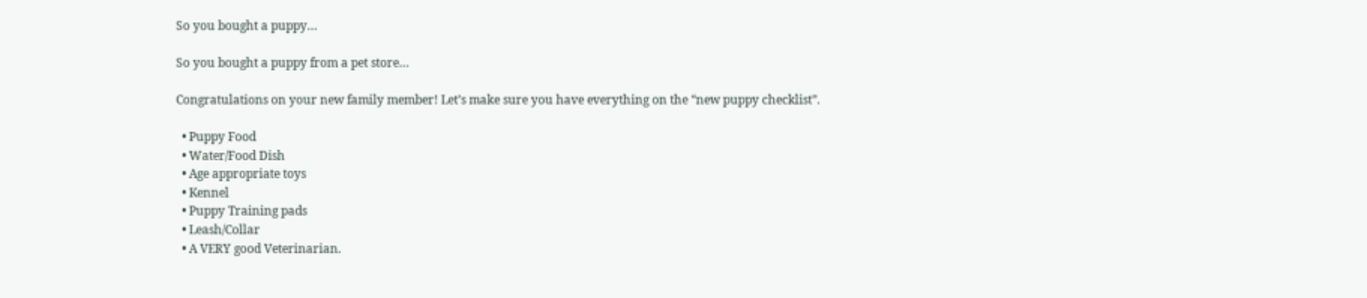So you bought a puppy…

So you bought a puppy from a pet store…

Congratulations on your new family member! Let’s make sure you have everything on the “new puppy checklist”.

  • Puppy Food
  • Water/Food Dish
  • Age appropriate toys
  • Kennel
  • Puppy Training pads
  • Leash/Collar
  • A VERY good Veterinarian.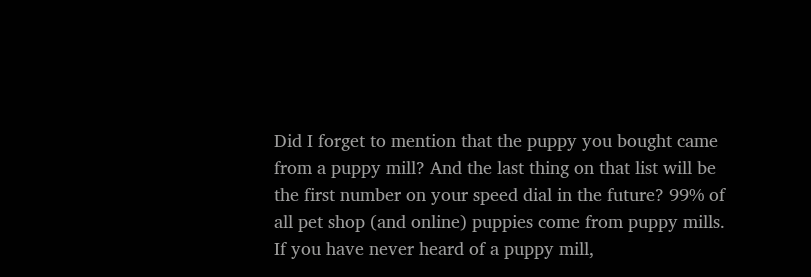Did I forget to mention that the puppy you bought came from a puppy mill? And the last thing on that list will be the first number on your speed dial in the future? 99% of all pet shop (and online) puppies come from puppy mills. If you have never heard of a puppy mill,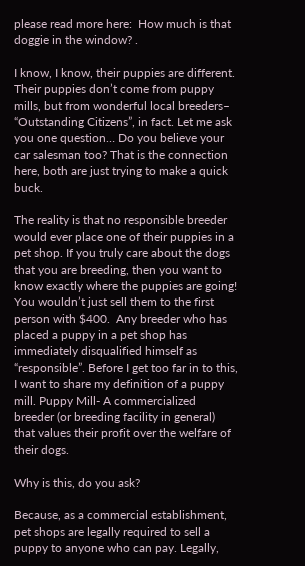please read more here:  How much is that doggie in the window? .

I know, I know, their puppies are different. Their puppies don’t come from puppy mills, but from wonderful local breeders– “Outstanding Citizens”, in fact. Let me ask you one question… Do you believe your car salesman too? That is the connection here, both are just trying to make a quick buck.

The reality is that no responsible breeder would ever place one of their puppies in a pet shop. If you truly care about the dogs that you are breeding, then you want to know exactly where the puppies are going! You wouldn’t just sell them to the first person with $400.  Any breeder who has placed a puppy in a pet shop has immediately disqualified himself as  “responsible”. Before I get too far in to this, I want to share my definition of a puppy mill. Puppy Mill- A commercialized breeder (or breeding facility in general) that values their profit over the welfare of their dogs.

Why is this, do you ask?

Because, as a commercial establishment, pet shops are legally required to sell a puppy to anyone who can pay. Legally,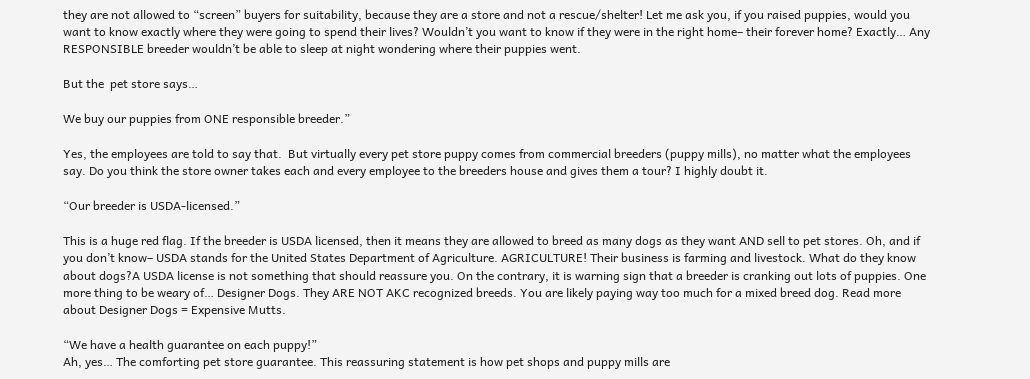they are not allowed to “screen” buyers for suitability, because they are a store and not a rescue/shelter! Let me ask you, if you raised puppies, would you want to know exactly where they were going to spend their lives? Wouldn’t you want to know if they were in the right home– their forever home? Exactly… Any RESPONSIBLE breeder wouldn’t be able to sleep at night wondering where their puppies went.

But the  pet store says…

We buy our puppies from ONE responsible breeder.”

Yes, the employees are told to say that.  But virtually every pet store puppy comes from commercial breeders (puppy mills), no matter what the employees say. Do you think the store owner takes each and every employee to the breeders house and gives them a tour? I highly doubt it.

“Our breeder is USDA-licensed.”

This is a huge red flag. If the breeder is USDA licensed, then it means they are allowed to breed as many dogs as they want AND sell to pet stores. Oh, and if you don’t know– USDA stands for the United States Department of Agriculture. AGRICULTURE! Their business is farming and livestock. What do they know about dogs?A USDA license is not something that should reassure you. On the contrary, it is warning sign that a breeder is cranking out lots of puppies. One more thing to be weary of… Designer Dogs. They ARE NOT AKC recognized breeds. You are likely paying way too much for a mixed breed dog. Read more about Designer Dogs = Expensive Mutts.

“We have a health guarantee on each puppy!”
Ah, yes… The comforting pet store guarantee. This reassuring statement is how pet shops and puppy mills are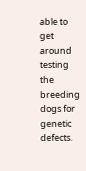able to get around testing the breeding dogs for genetic defects.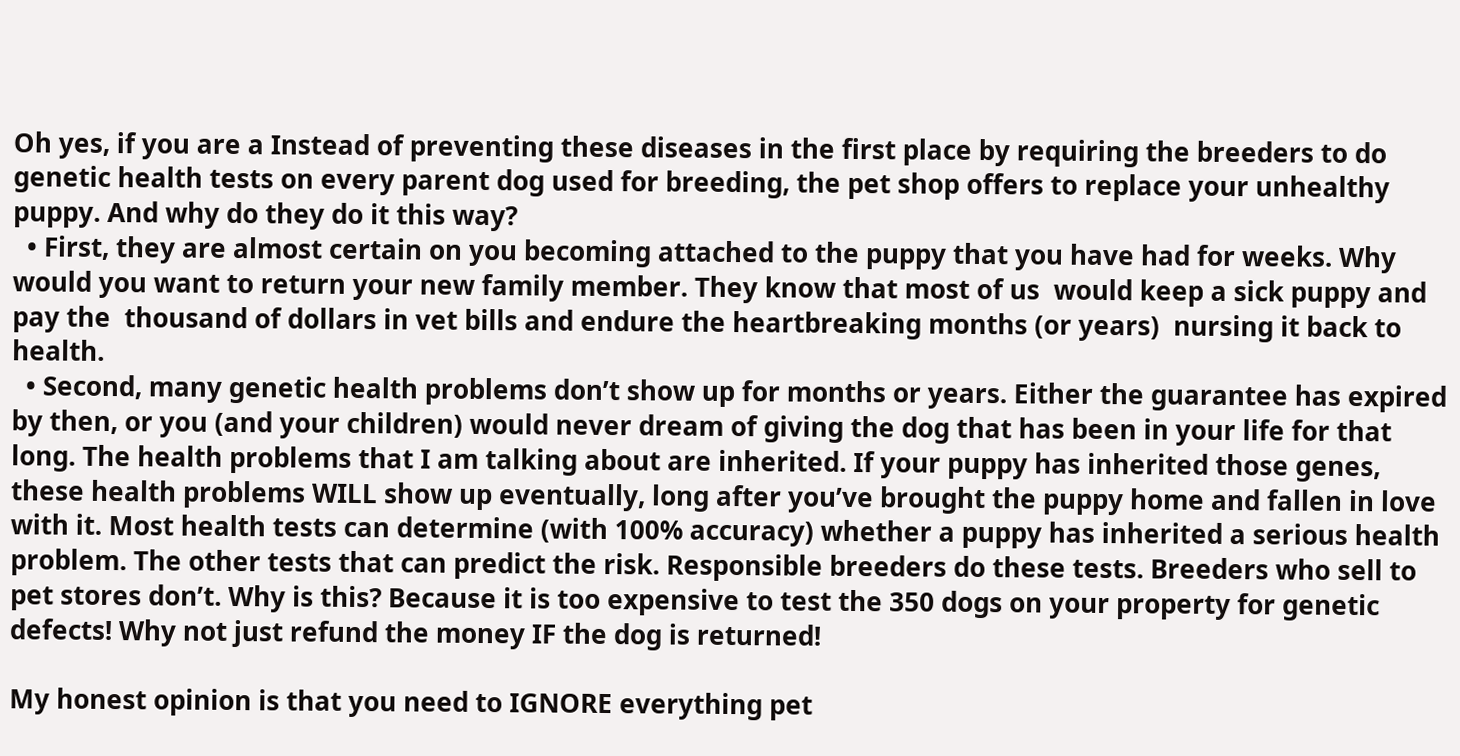Oh yes, if you are a Instead of preventing these diseases in the first place by requiring the breeders to do genetic health tests on every parent dog used for breeding, the pet shop offers to replace your unhealthy puppy. And why do they do it this way?
  • First, they are almost certain on you becoming attached to the puppy that you have had for weeks. Why would you want to return your new family member. They know that most of us  would keep a sick puppy and pay the  thousand of dollars in vet bills and endure the heartbreaking months (or years)  nursing it back to health.
  • Second, many genetic health problems don’t show up for months or years. Either the guarantee has expired by then, or you (and your children) would never dream of giving the dog that has been in your life for that long. The health problems that I am talking about are inherited. If your puppy has inherited those genes, these health problems WILL show up eventually, long after you’ve brought the puppy home and fallen in love with it. Most health tests can determine (with 100% accuracy) whether a puppy has inherited a serious health problem. The other tests that can predict the risk. Responsible breeders do these tests. Breeders who sell to pet stores don’t. Why is this? Because it is too expensive to test the 350 dogs on your property for genetic defects! Why not just refund the money IF the dog is returned!

My honest opinion is that you need to IGNORE everything pet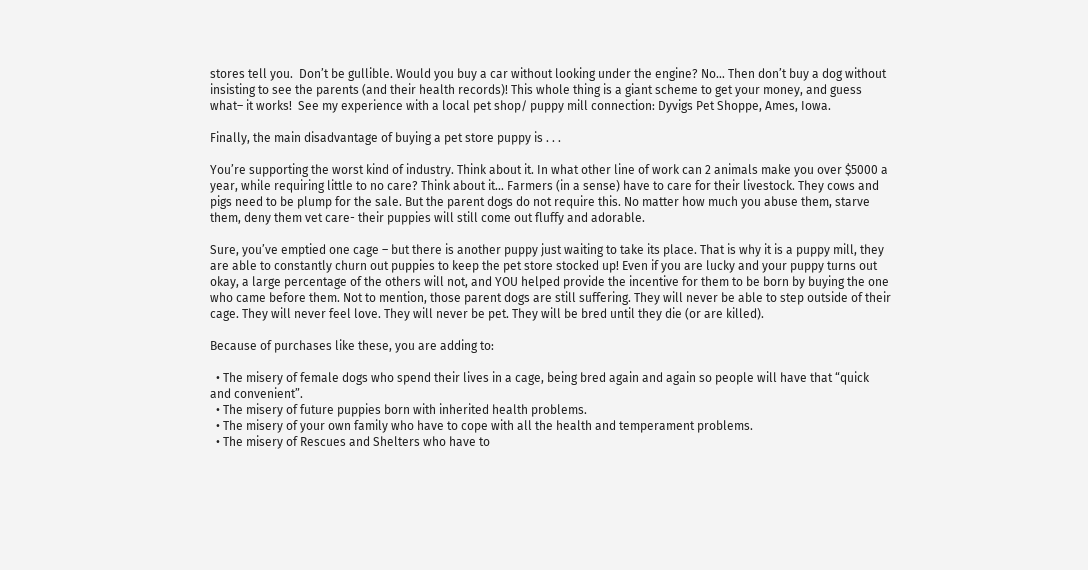stores tell you.  Don’t be gullible. Would you buy a car without looking under the engine? No… Then don’t buy a dog without insisting to see the parents (and their health records)! This whole thing is a giant scheme to get your money, and guess what– it works!  See my experience with a local pet shop/ puppy mill connection: Dyvigs Pet Shoppe, Ames, Iowa.

Finally, the main disadvantage of buying a pet store puppy is . . .

You’re supporting the worst kind of industry. Think about it. In what other line of work can 2 animals make you over $5000 a year, while requiring little to no care? Think about it… Farmers (in a sense) have to care for their livestock. They cows and pigs need to be plump for the sale. But the parent dogs do not require this. No matter how much you abuse them, starve them, deny them vet care- their puppies will still come out fluffy and adorable.

Sure, you’ve emptied one cage – but there is another puppy just waiting to take its place. That is why it is a puppy mill, they are able to constantly churn out puppies to keep the pet store stocked up! Even if you are lucky and your puppy turns out okay, a large percentage of the others will not, and YOU helped provide the incentive for them to be born by buying the one who came before them. Not to mention, those parent dogs are still suffering. They will never be able to step outside of their cage. They will never feel love. They will never be pet. They will be bred until they die (or are killed).

Because of purchases like these, you are adding to:

  • The misery of female dogs who spend their lives in a cage, being bred again and again so people will have that “quick and convenient”.
  • The misery of future puppies born with inherited health problems.
  • The misery of your own family who have to cope with all the health and temperament problems.
  • The misery of Rescues and Shelters who have to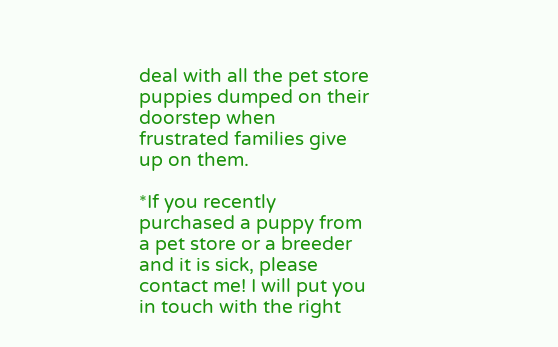deal with all the pet store puppies dumped on their doorstep when frustrated families give up on them.

*If you recently purchased a puppy from a pet store or a breeder and it is sick, please contact me! I will put you in touch with the right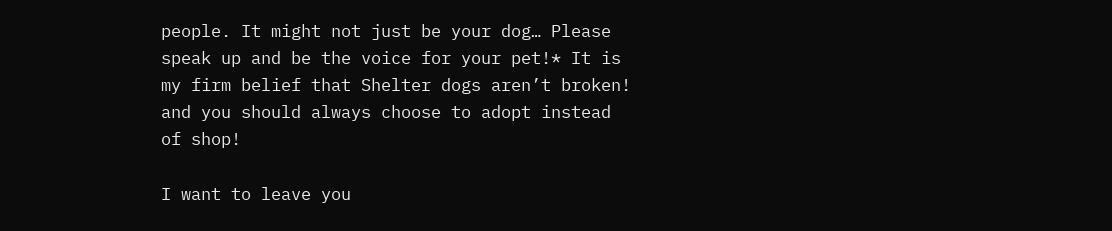people. It might not just be your dog… Please speak up and be the voice for your pet!* It is my firm belief that Shelter dogs aren’t broken! and you should always choose to adopt instead of shop!

I want to leave you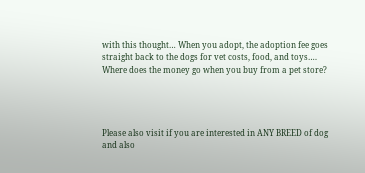with this thought… When you adopt, the adoption fee goes straight back to the dogs for vet costs, food, and toys…. Where does the money go when you buy from a pet store?




Please also visit if you are interested in ANY BREED of dog and also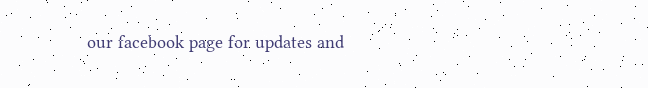our facebook page for updates and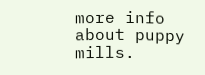more info about puppy mills.